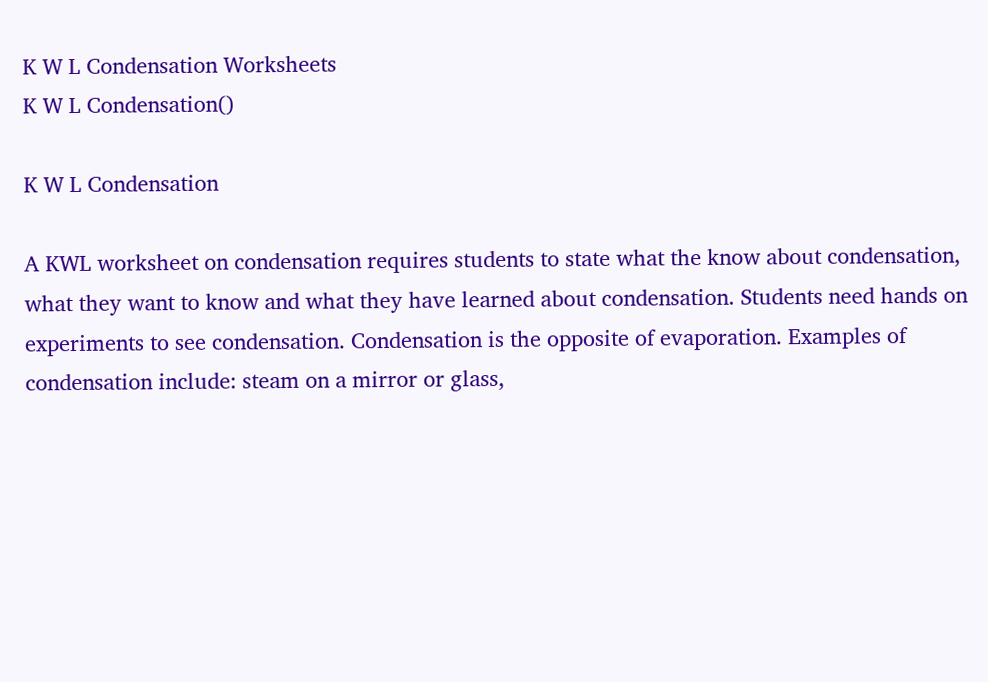K W L Condensation Worksheets
K W L Condensation()

K W L Condensation

A KWL worksheet on condensation requires students to state what the know about condensation, what they want to know and what they have learned about condensation. Students need hands on experiments to see condensation. Condensation is the opposite of evaporation. Examples of condensation include: steam on a mirror or glass,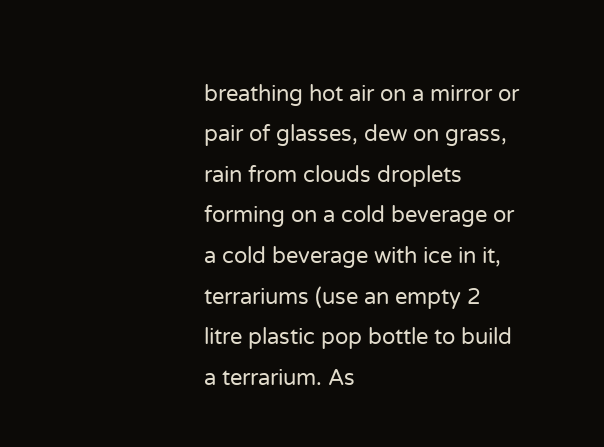breathing hot air on a mirror or pair of glasses, dew on grass, rain from clouds droplets forming on a cold beverage or a cold beverage with ice in it, terrariums (use an empty 2 litre plastic pop bottle to build a terrarium. As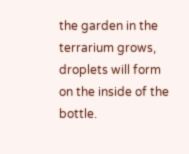the garden in the terrarium grows, droplets will form on the inside of the bottle.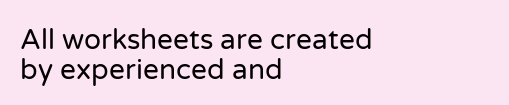All worksheets are created by experienced and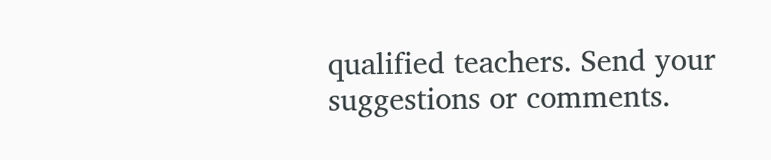qualified teachers. Send your suggestions or comments.